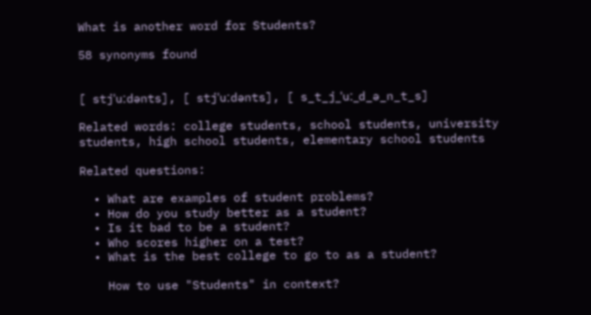What is another word for Students?

58 synonyms found


[ stjˈuːdənts], [ stjˈuːdənts], [ s_t_j_ˈuː_d_ə_n_t_s]

Related words: college students, school students, university students, high school students, elementary school students

Related questions:

  • What are examples of student problems?
  • How do you study better as a student?
  • Is it bad to be a student?
  • Who scores higher on a test?
  • What is the best college to go to as a student?

    How to use "Students" in context?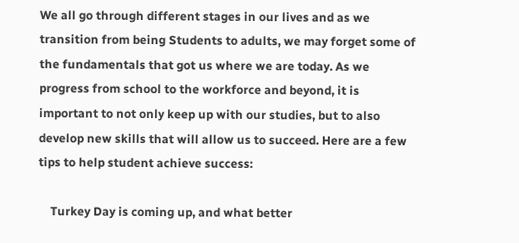We all go through different stages in our lives and as we transition from being Students to adults, we may forget some of the fundamentals that got us where we are today. As we progress from school to the workforce and beyond, it is important to not only keep up with our studies, but to also develop new skills that will allow us to succeed. Here are a few tips to help student achieve success:

    Turkey Day is coming up, and what better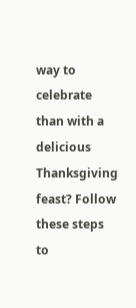way to celebrate than with a delicious Thanksgiving feast? Follow these steps to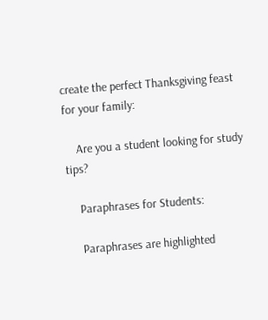create the perfect Thanksgiving feast for your family:

    Are you a student looking for study tips?

    Paraphrases for Students:

    Paraphrases are highlighted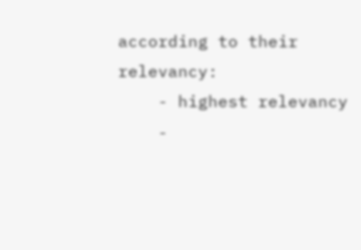according to their relevancy:
    - highest relevancy
    -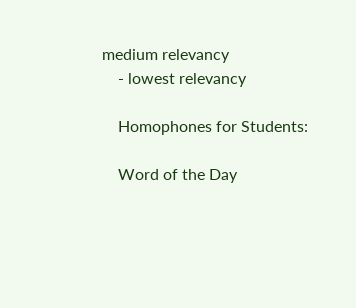medium relevancy
    - lowest relevancy

    Homophones for Students:

    Word of the Day